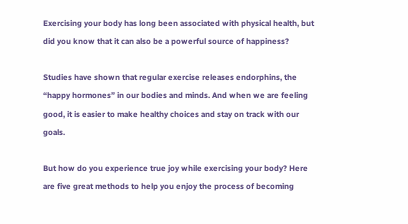Exercising your body has long been associated with physical health, but did you know that it can also be a powerful source of happiness?

Studies have shown that regular exercise releases endorphins, the “happy hormones” in our bodies and minds. And when we are feeling good, it is easier to make healthy choices and stay on track with our goals.

But how do you experience true joy while exercising your body? Here are five great methods to help you enjoy the process of becoming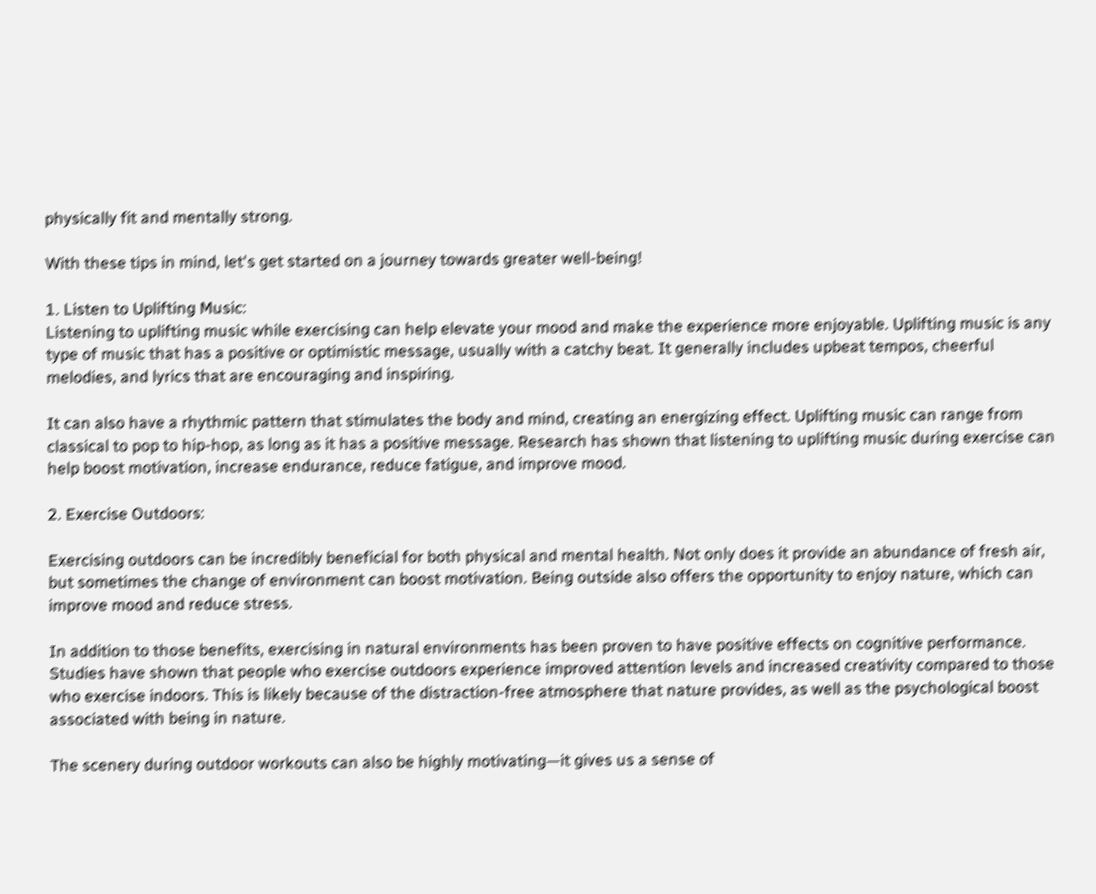physically fit and mentally strong.

With these tips in mind, let's get started on a journey towards greater well-being!

1. Listen to Uplifting Music:
Listening to uplifting music while exercising can help elevate your mood and make the experience more enjoyable. Uplifting music is any type of music that has a positive or optimistic message, usually with a catchy beat. It generally includes upbeat tempos, cheerful melodies, and lyrics that are encouraging and inspiring.

It can also have a rhythmic pattern that stimulates the body and mind, creating an energizing effect. Uplifting music can range from classical to pop to hip-hop, as long as it has a positive message. Research has shown that listening to uplifting music during exercise can help boost motivation, increase endurance, reduce fatigue, and improve mood.

2. Exercise Outdoors:

Exercising outdoors can be incredibly beneficial for both physical and mental health. Not only does it provide an abundance of fresh air, but sometimes the change of environment can boost motivation. Being outside also offers the opportunity to enjoy nature, which can improve mood and reduce stress.

In addition to those benefits, exercising in natural environments has been proven to have positive effects on cognitive performance. Studies have shown that people who exercise outdoors experience improved attention levels and increased creativity compared to those who exercise indoors. This is likely because of the distraction-free atmosphere that nature provides, as well as the psychological boost associated with being in nature.

The scenery during outdoor workouts can also be highly motivating—it gives us a sense of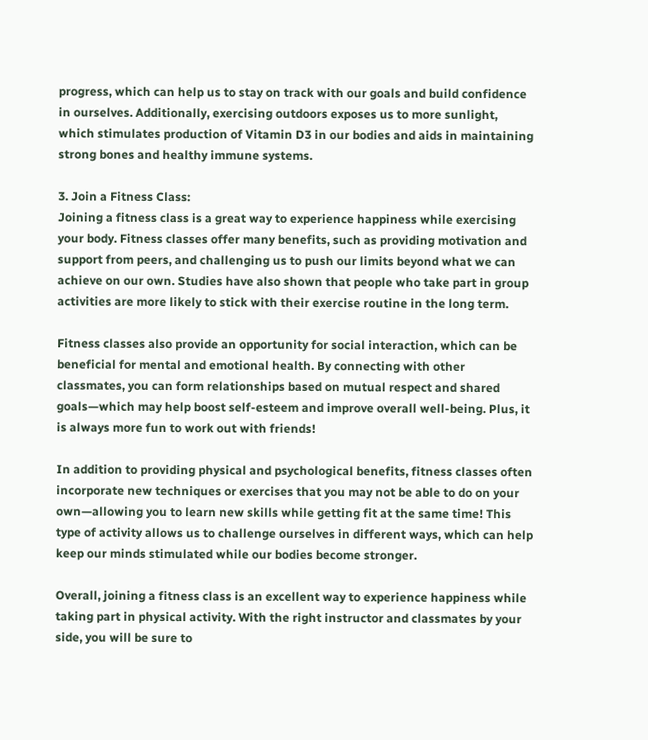progress, which can help us to stay on track with our goals and build confidence in ourselves. Additionally, exercising outdoors exposes us to more sunlight, which stimulates production of Vitamin D3 in our bodies and aids in maintaining strong bones and healthy immune systems.

3. Join a Fitness Class:
Joining a fitness class is a great way to experience happiness while exercising your body. Fitness classes offer many benefits, such as providing motivation and support from peers, and challenging us to push our limits beyond what we can achieve on our own. Studies have also shown that people who take part in group activities are more likely to stick with their exercise routine in the long term.

Fitness classes also provide an opportunity for social interaction, which can be beneficial for mental and emotional health. By connecting with other classmates, you can form relationships based on mutual respect and shared goals—which may help boost self-esteem and improve overall well-being. Plus, it is always more fun to work out with friends!

In addition to providing physical and psychological benefits, fitness classes often incorporate new techniques or exercises that you may not be able to do on your own—allowing you to learn new skills while getting fit at the same time! This type of activity allows us to challenge ourselves in different ways, which can help keep our minds stimulated while our bodies become stronger.

Overall, joining a fitness class is an excellent way to experience happiness while taking part in physical activity. With the right instructor and classmates by your side, you will be sure to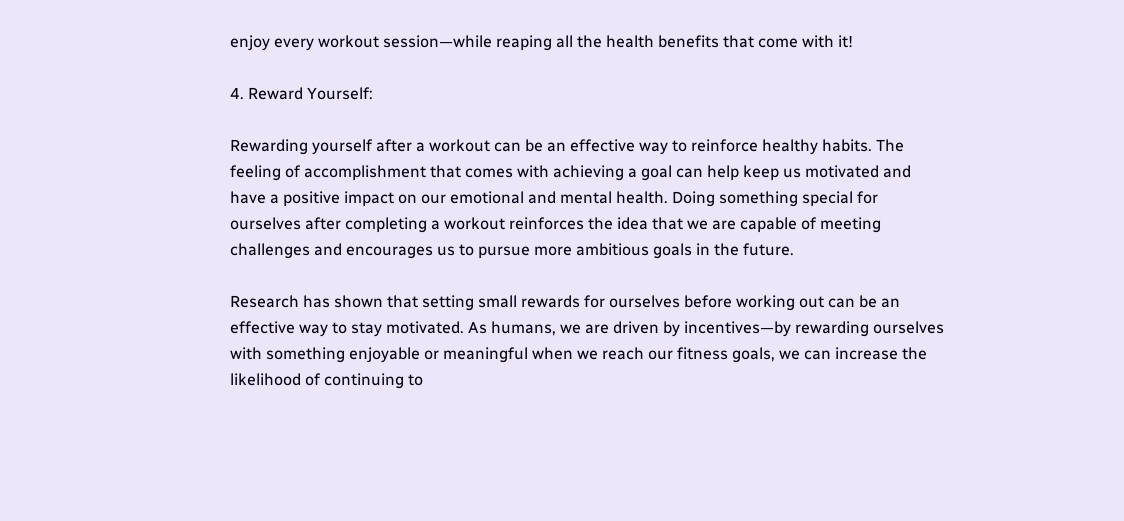enjoy every workout session—while reaping all the health benefits that come with it!

4. Reward Yourself:

Rewarding yourself after a workout can be an effective way to reinforce healthy habits. The feeling of accomplishment that comes with achieving a goal can help keep us motivated and have a positive impact on our emotional and mental health. Doing something special for ourselves after completing a workout reinforces the idea that we are capable of meeting challenges and encourages us to pursue more ambitious goals in the future.

Research has shown that setting small rewards for ourselves before working out can be an effective way to stay motivated. As humans, we are driven by incentives—by rewarding ourselves with something enjoyable or meaningful when we reach our fitness goals, we can increase the likelihood of continuing to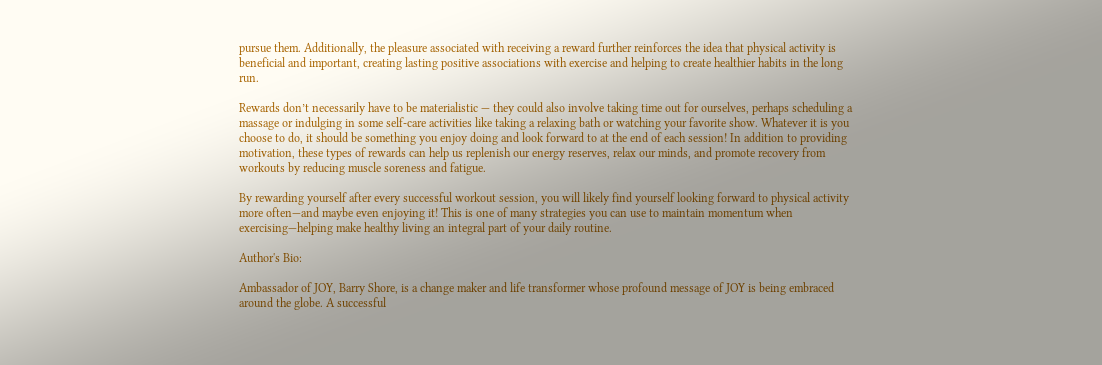pursue them. Additionally, the pleasure associated with receiving a reward further reinforces the idea that physical activity is beneficial and important, creating lasting positive associations with exercise and helping to create healthier habits in the long run.

Rewards don’t necessarily have to be materialistic — they could also involve taking time out for ourselves, perhaps scheduling a massage or indulging in some self-care activities like taking a relaxing bath or watching your favorite show. Whatever it is you choose to do, it should be something you enjoy doing and look forward to at the end of each session! In addition to providing motivation, these types of rewards can help us replenish our energy reserves, relax our minds, and promote recovery from workouts by reducing muscle soreness and fatigue.

By rewarding yourself after every successful workout session, you will likely find yourself looking forward to physical activity more often—and maybe even enjoying it! This is one of many strategies you can use to maintain momentum when exercising—helping make healthy living an integral part of your daily routine.

Author's Bio:

Ambassador of JOY, Barry Shore, is a change maker and life transformer whose profound message of JOY is being embraced around the globe. A successful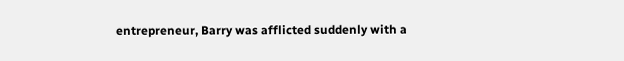entrepreneur, Barry was afflicted suddenly with a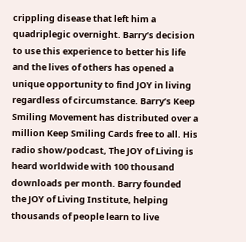crippling disease that left him a quadriplegic overnight. Barry’s decision to use this experience to better his life and the lives of others has opened a unique opportunity to find JOY in living regardless of circumstance. Barry’s Keep Smiling Movement has distributed over a million Keep Smiling Cards free to all. His radio show/podcast, The JOY of Living is heard worldwide with 100 thousand downloads per month. Barry founded the JOY of Living Institute, helping thousands of people learn to live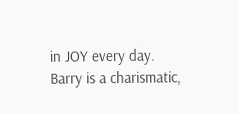in JOY every day. Barry is a charismatic,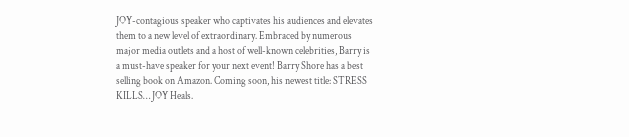JOY-contagious speaker who captivates his audiences and elevates them to a new level of extraordinary. Embraced by numerous major media outlets and a host of well-known celebrities, Barry is a must-have speaker for your next event! Barry Shore has a best selling book on Amazon. Coming soon, his newest title: STRESS KILLS… JOY Heals.